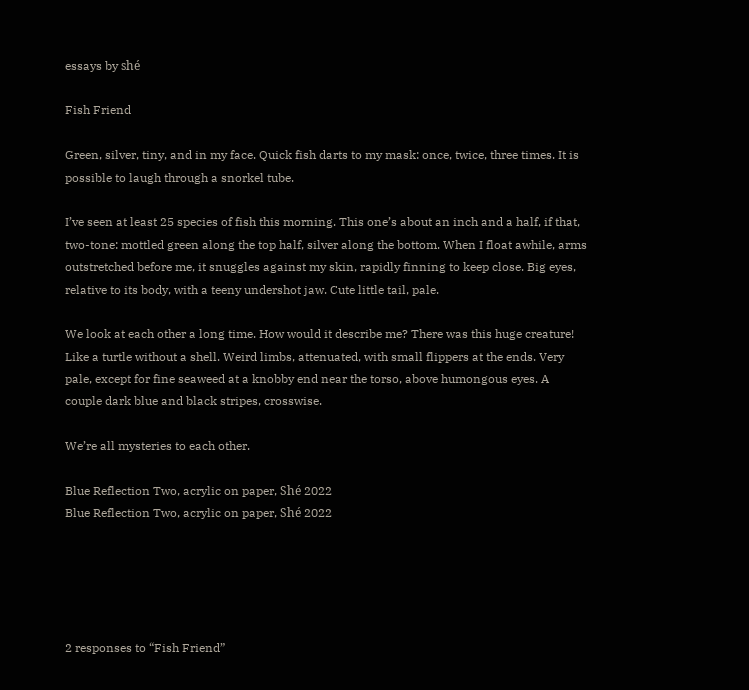essays by shé

Fish Friend

Green, silver, tiny, and in my face. Quick fish darts to my mask: once, twice, three times. It is possible to laugh through a snorkel tube.

I’ve seen at least 25 species of fish this morning. This one’s about an inch and a half, if that, two-tone: mottled green along the top half, silver along the bottom. When I float awhile, arms outstretched before me, it snuggles against my skin, rapidly finning to keep close. Big eyes, relative to its body, with a teeny undershot jaw. Cute little tail, pale.

We look at each other a long time. How would it describe me? There was this huge creature! Like a turtle without a shell. Weird limbs, attenuated, with small flippers at the ends. Very pale, except for fine seaweed at a knobby end near the torso, above humongous eyes. A couple dark blue and black stripes, crosswise.

We’re all mysteries to each other.

Blue Reflection Two, acrylic on paper, Shé 2022
Blue Reflection Two, acrylic on paper, Shé 2022





2 responses to “Fish Friend”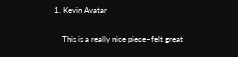1. Kevin Avatar

    This is a really nice piece–felt great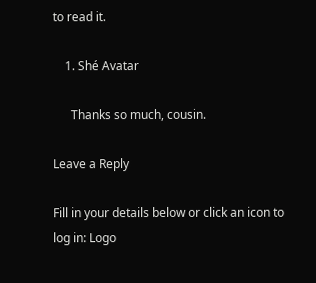to read it.

    1. Shé Avatar

      Thanks so much, cousin.

Leave a Reply

Fill in your details below or click an icon to log in: Logo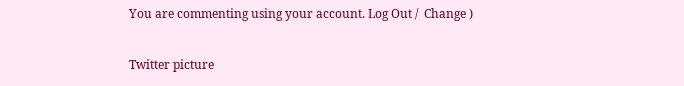You are commenting using your account. Log Out /  Change )

Twitter picture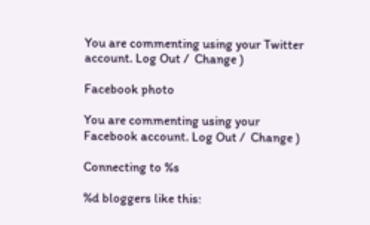You are commenting using your Twitter account. Log Out /  Change )

Facebook photo

You are commenting using your Facebook account. Log Out /  Change )

Connecting to %s

%d bloggers like this: